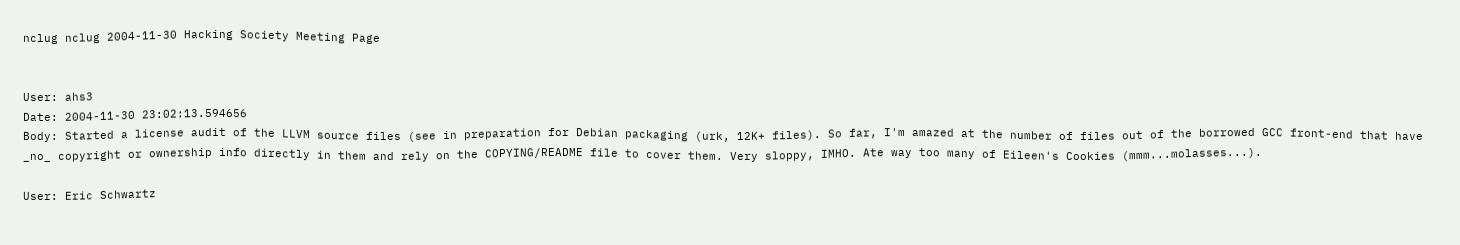nclug nclug 2004-11-30 Hacking Society Meeting Page


User: ahs3
Date: 2004-11-30 23:02:13.594656
Body: Started a license audit of the LLVM source files (see in preparation for Debian packaging (urk, 12K+ files). So far, I'm amazed at the number of files out of the borrowed GCC front-end that have _no_ copyright or ownership info directly in them and rely on the COPYING/README file to cover them. Very sloppy, IMHO. Ate way too many of Eileen's Cookies (mmm...molasses...).

User: Eric Schwartz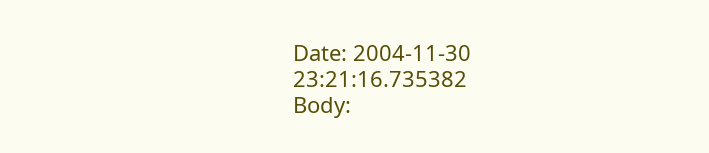Date: 2004-11-30 23:21:16.735382
Body: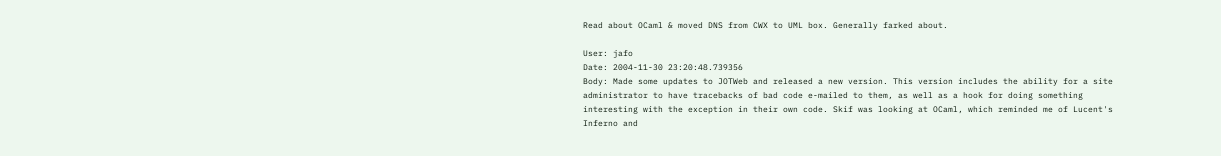Read about OCaml & moved DNS from CWX to UML box. Generally farked about.

User: jafo
Date: 2004-11-30 23:20:48.739356
Body: Made some updates to JOTWeb and released a new version. This version includes the ability for a site administrator to have tracebacks of bad code e-mailed to them, as well as a hook for doing something interesting with the exception in their own code. Skif was looking at OCaml, which reminded me of Lucent's Inferno and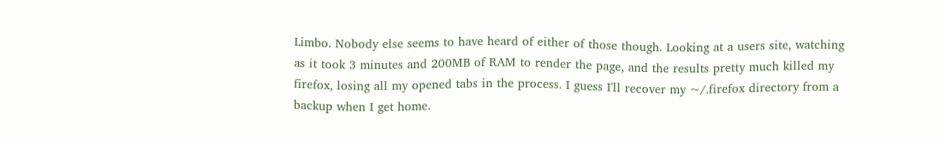Limbo. Nobody else seems to have heard of either of those though. Looking at a users site, watching as it took 3 minutes and 200MB of RAM to render the page, and the results pretty much killed my firefox, losing all my opened tabs in the process. I guess I'll recover my ~/.firefox directory from a backup when I get home.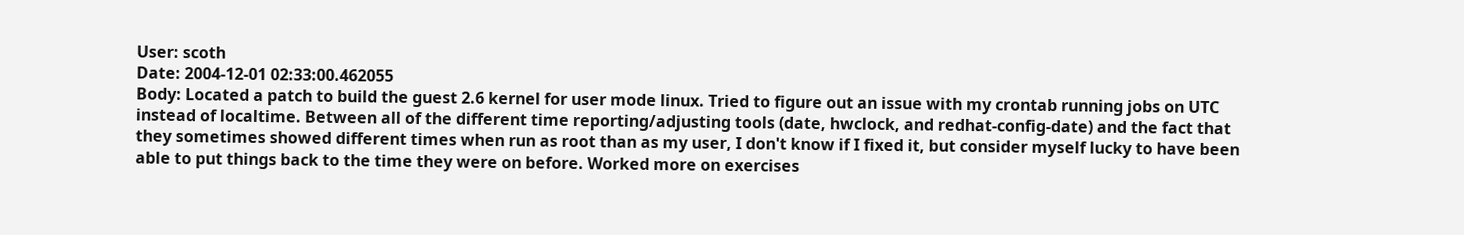User: scoth
Date: 2004-12-01 02:33:00.462055
Body: Located a patch to build the guest 2.6 kernel for user mode linux. Tried to figure out an issue with my crontab running jobs on UTC instead of localtime. Between all of the different time reporting/adjusting tools (date, hwclock, and redhat-config-date) and the fact that they sometimes showed different times when run as root than as my user, I don't know if I fixed it, but consider myself lucky to have been able to put things back to the time they were on before. Worked more on exercises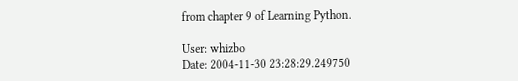from chapter 9 of Learning Python.

User: whizbo
Date: 2004-11-30 23:28:29.249750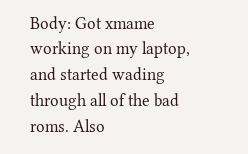Body: Got xmame working on my laptop, and started wading through all of the bad roms. Also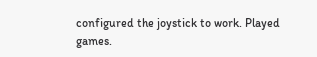configured the joystick to work. Played games.